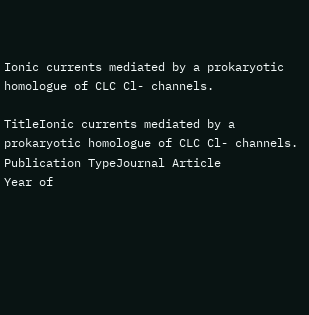Ionic currents mediated by a prokaryotic homologue of CLC Cl- channels.

TitleIonic currents mediated by a prokaryotic homologue of CLC Cl- channels.
Publication TypeJournal Article
Year of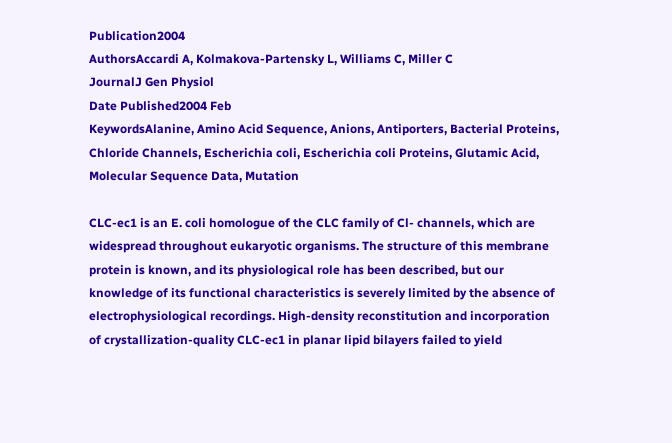Publication2004
AuthorsAccardi A, Kolmakova-Partensky L, Williams C, Miller C
JournalJ Gen Physiol
Date Published2004 Feb
KeywordsAlanine, Amino Acid Sequence, Anions, Antiporters, Bacterial Proteins, Chloride Channels, Escherichia coli, Escherichia coli Proteins, Glutamic Acid, Molecular Sequence Data, Mutation

CLC-ec1 is an E. coli homologue of the CLC family of Cl- channels, which are widespread throughout eukaryotic organisms. The structure of this membrane protein is known, and its physiological role has been described, but our knowledge of its functional characteristics is severely limited by the absence of electrophysiological recordings. High-density reconstitution and incorporation of crystallization-quality CLC-ec1 in planar lipid bilayers failed to yield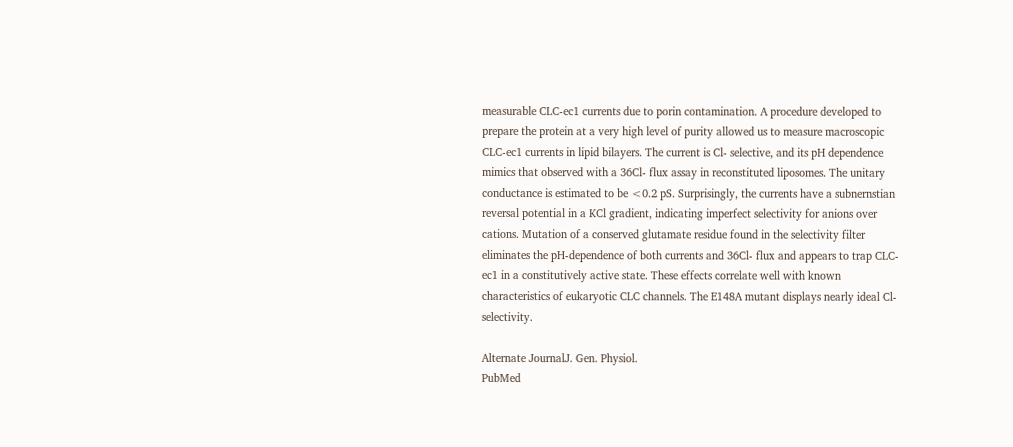measurable CLC-ec1 currents due to porin contamination. A procedure developed to prepare the protein at a very high level of purity allowed us to measure macroscopic CLC-ec1 currents in lipid bilayers. The current is Cl- selective, and its pH dependence mimics that observed with a 36Cl- flux assay in reconstituted liposomes. The unitary conductance is estimated to be <0.2 pS. Surprisingly, the currents have a subnernstian reversal potential in a KCl gradient, indicating imperfect selectivity for anions over cations. Mutation of a conserved glutamate residue found in the selectivity filter eliminates the pH-dependence of both currents and 36Cl- flux and appears to trap CLC-ec1 in a constitutively active state. These effects correlate well with known characteristics of eukaryotic CLC channels. The E148A mutant displays nearly ideal Cl- selectivity.

Alternate JournalJ. Gen. Physiol.
PubMed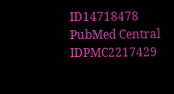ID14718478
PubMed Central IDPMC2217429